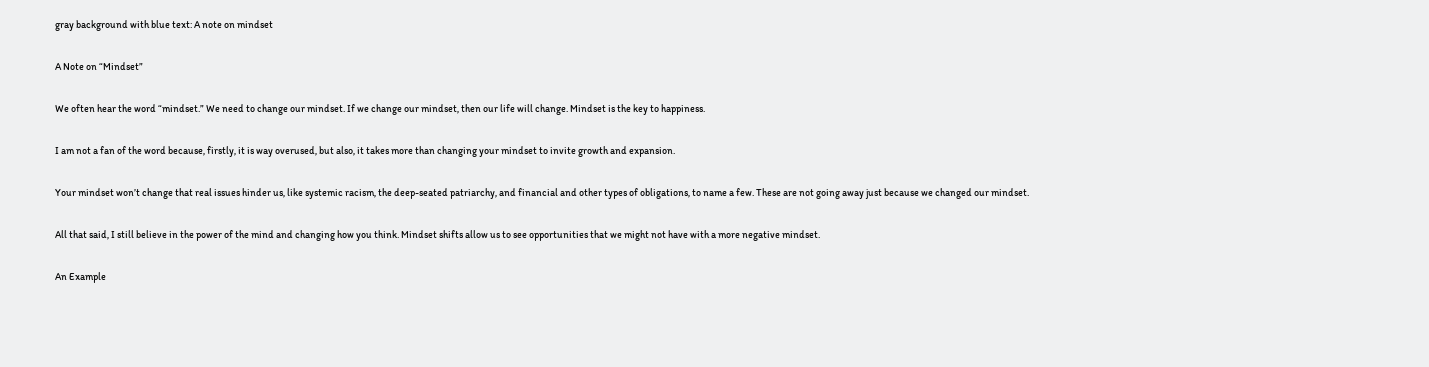gray background with blue text: A note on mindset

A Note on “Mindset”

We often hear the word “mindset.” We need to change our mindset. If we change our mindset, then our life will change. Mindset is the key to happiness.

I am not a fan of the word because, firstly, it is way overused, but also, it takes more than changing your mindset to invite growth and expansion.

Your mindset won’t change that real issues hinder us, like systemic racism, the deep-seated patriarchy, and financial and other types of obligations, to name a few. These are not going away just because we changed our mindset.

All that said, I still believe in the power of the mind and changing how you think. Mindset shifts allow us to see opportunities that we might not have with a more negative mindset.

An Example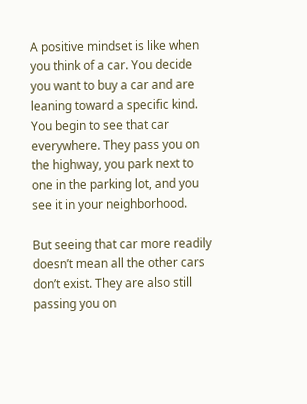A positive mindset is like when you think of a car. You decide you want to buy a car and are leaning toward a specific kind. You begin to see that car everywhere. They pass you on the highway, you park next to one in the parking lot, and you see it in your neighborhood.

But seeing that car more readily doesn’t mean all the other cars don’t exist. They are also still passing you on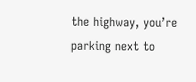the highway, you’re parking next to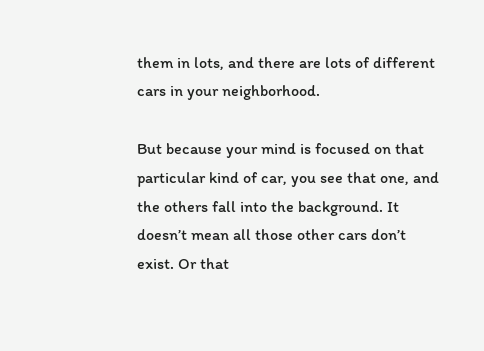them in lots, and there are lots of different cars in your neighborhood.

But because your mind is focused on that particular kind of car, you see that one, and the others fall into the background. It doesn’t mean all those other cars don’t exist. Or that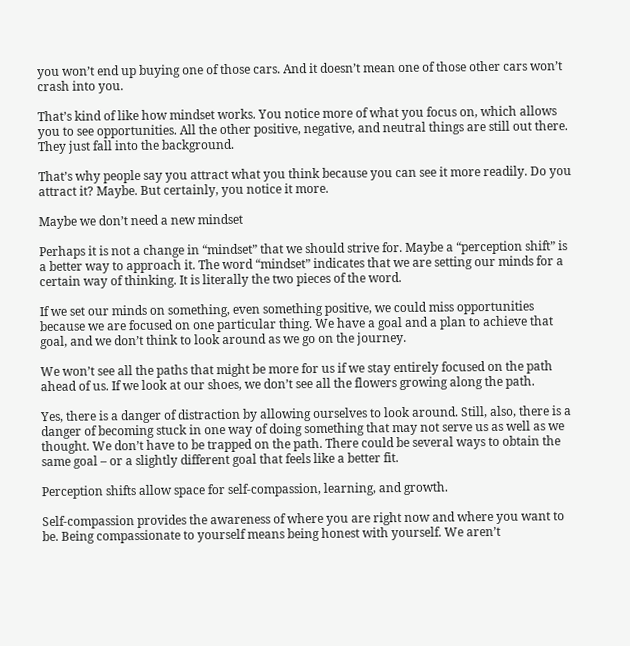you won’t end up buying one of those cars. And it doesn’t mean one of those other cars won’t crash into you.

That’s kind of like how mindset works. You notice more of what you focus on, which allows you to see opportunities. All the other positive, negative, and neutral things are still out there. They just fall into the background.

That’s why people say you attract what you think because you can see it more readily. Do you attract it? Maybe. But certainly, you notice it more.

Maybe we don’t need a new mindset

Perhaps it is not a change in “mindset” that we should strive for. Maybe a “perception shift” is a better way to approach it. The word “mindset” indicates that we are setting our minds for a certain way of thinking. It is literally the two pieces of the word.

If we set our minds on something, even something positive, we could miss opportunities because we are focused on one particular thing. We have a goal and a plan to achieve that goal, and we don’t think to look around as we go on the journey.

We won’t see all the paths that might be more for us if we stay entirely focused on the path ahead of us. If we look at our shoes, we don’t see all the flowers growing along the path.

Yes, there is a danger of distraction by allowing ourselves to look around. Still, also, there is a danger of becoming stuck in one way of doing something that may not serve us as well as we thought. We don’t have to be trapped on the path. There could be several ways to obtain the same goal – or a slightly different goal that feels like a better fit.

Perception shifts allow space for self-compassion, learning, and growth.

Self-compassion provides the awareness of where you are right now and where you want to be. Being compassionate to yourself means being honest with yourself. We aren’t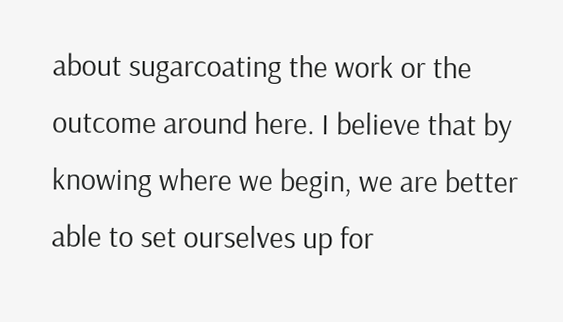about sugarcoating the work or the outcome around here. I believe that by knowing where we begin, we are better able to set ourselves up for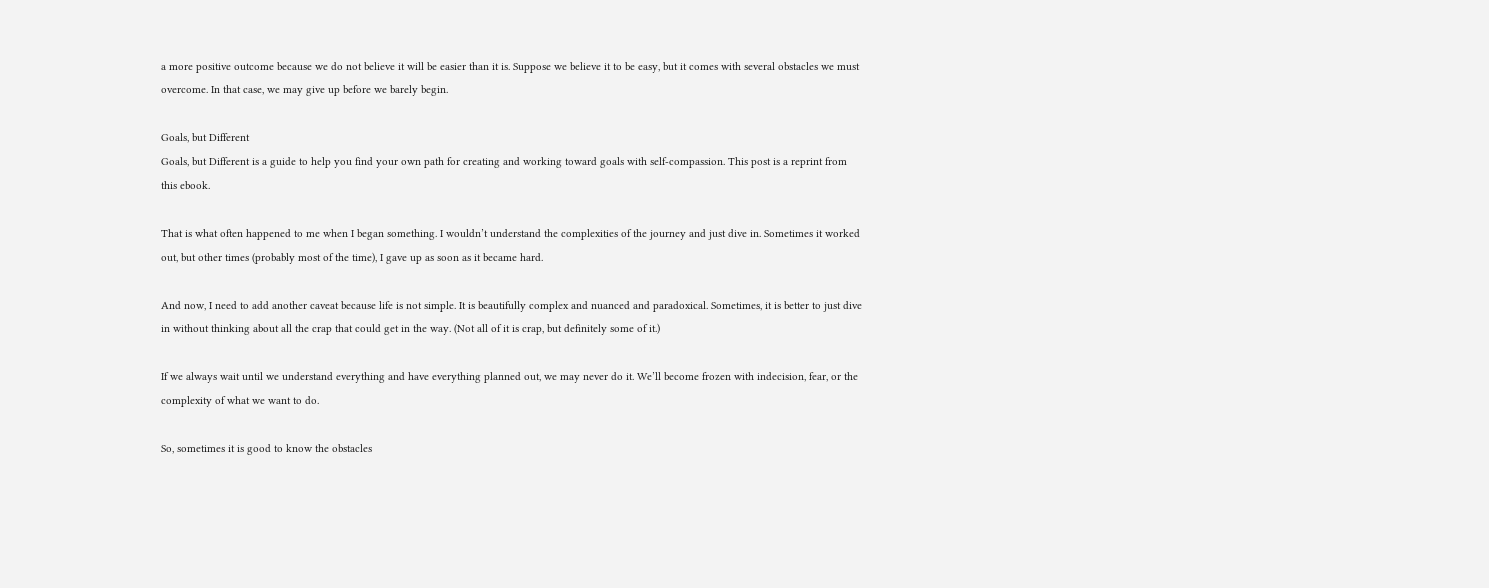a more positive outcome because we do not believe it will be easier than it is. Suppose we believe it to be easy, but it comes with several obstacles we must overcome. In that case, we may give up before we barely begin.

Goals, but Different
Goals, but Different is a guide to help you find your own path for creating and working toward goals with self-compassion. This post is a reprint from this ebook.

That is what often happened to me when I began something. I wouldn’t understand the complexities of the journey and just dive in. Sometimes it worked out, but other times (probably most of the time), I gave up as soon as it became hard.

And now, I need to add another caveat because life is not simple. It is beautifully complex and nuanced and paradoxical. Sometimes, it is better to just dive in without thinking about all the crap that could get in the way. (Not all of it is crap, but definitely some of it.)

If we always wait until we understand everything and have everything planned out, we may never do it. We’ll become frozen with indecision, fear, or the complexity of what we want to do.

So, sometimes it is good to know the obstacles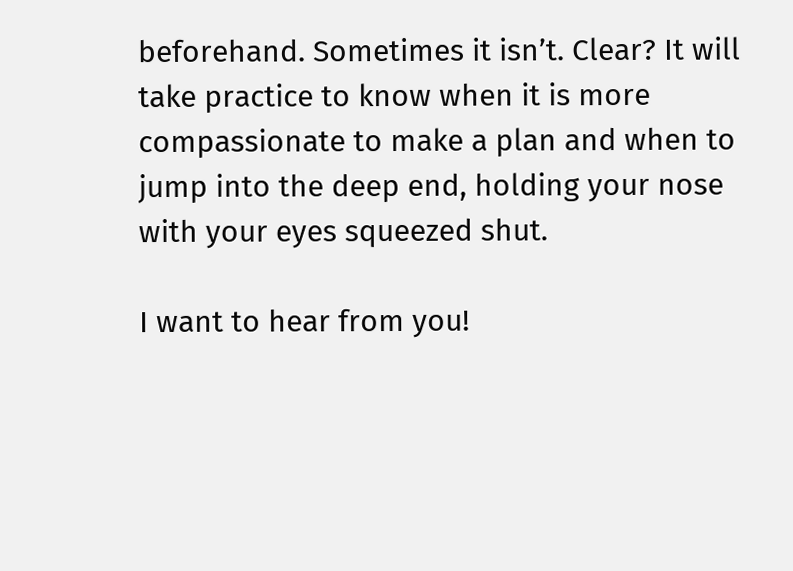beforehand. Sometimes it isn’t. Clear? It will take practice to know when it is more compassionate to make a plan and when to jump into the deep end, holding your nose with your eyes squeezed shut.

I want to hear from you!